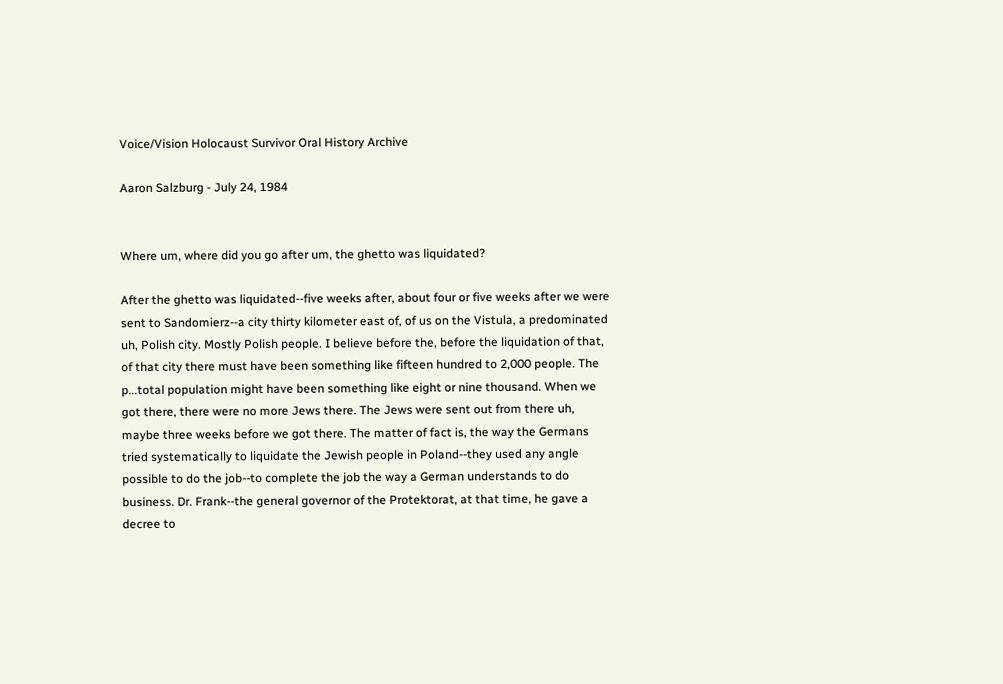Voice/Vision Holocaust Survivor Oral History Archive

Aaron Salzburg - July 24, 1984


Where um, where did you go after um, the ghetto was liquidated?

After the ghetto was liquidated--five weeks after, about four or five weeks after we were sent to Sandomierz--a city thirty kilometer east of, of us on the Vistula, a predominated uh, Polish city. Mostly Polish people. I believe before the, before the liquidation of that, of that city there must have been something like fifteen hundred to 2,000 people. The p...total population might have been something like eight or nine thousand. When we got there, there were no more Jews there. The Jews were sent out from there uh, maybe three weeks before we got there. The matter of fact is, the way the Germans tried systematically to liquidate the Jewish people in Poland--they used any angle possible to do the job--to complete the job the way a German understands to do business. Dr. Frank--the general governor of the Protektorat, at that time, he gave a decree to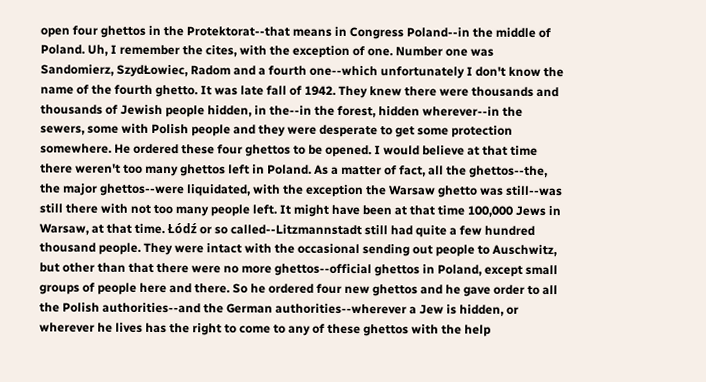open four ghettos in the Protektorat--that means in Congress Poland--in the middle of Poland. Uh, I remember the cites, with the exception of one. Number one was Sandomierz, SzydŁowiec, Radom and a fourth one--which unfortunately I don't know the name of the fourth ghetto. It was late fall of 1942. They knew there were thousands and thousands of Jewish people hidden, in the--in the forest, hidden wherever--in the sewers, some with Polish people and they were desperate to get some protection somewhere. He ordered these four ghettos to be opened. I would believe at that time there weren't too many ghettos left in Poland. As a matter of fact, all the ghettos--the, the major ghettos--were liquidated, with the exception the Warsaw ghetto was still--was still there with not too many people left. It might have been at that time 100,000 Jews in Warsaw, at that time. Łódź or so called--Litzmannstadt still had quite a few hundred thousand people. They were intact with the occasional sending out people to Auschwitz, but other than that there were no more ghettos--official ghettos in Poland, except small groups of people here and there. So he ordered four new ghettos and he gave order to all the Polish authorities--and the German authorities--wherever a Jew is hidden, or wherever he lives has the right to come to any of these ghettos with the help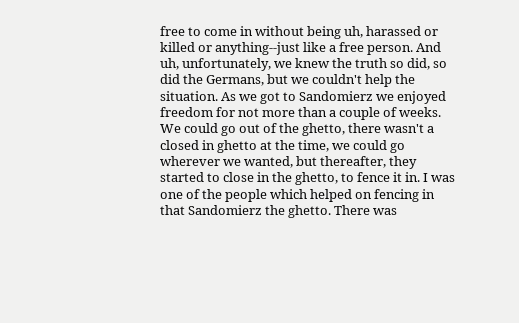free to come in without being uh, harassed or killed or anything--just like a free person. And uh, unfortunately, we knew the truth so did, so did the Germans, but we couldn't help the situation. As we got to Sandomierz we enjoyed freedom for not more than a couple of weeks. We could go out of the ghetto, there wasn't a closed in ghetto at the time, we could go wherever we wanted, but thereafter, they started to close in the ghetto, to fence it in. I was one of the people which helped on fencing in that Sandomierz the ghetto. There was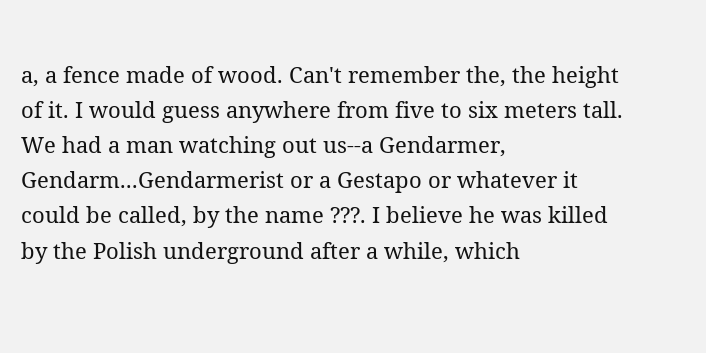a, a fence made of wood. Can't remember the, the height of it. I would guess anywhere from five to six meters tall. We had a man watching out us--a Gendarmer, Gendarm...Gendarmerist or a Gestapo or whatever it could be called, by the name ???. I believe he was killed by the Polish underground after a while, which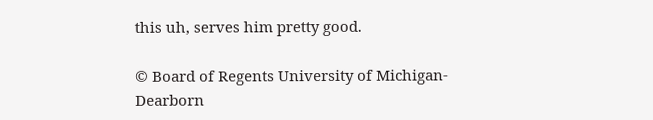this uh, serves him pretty good.

© Board of Regents University of Michigan-Dearborn